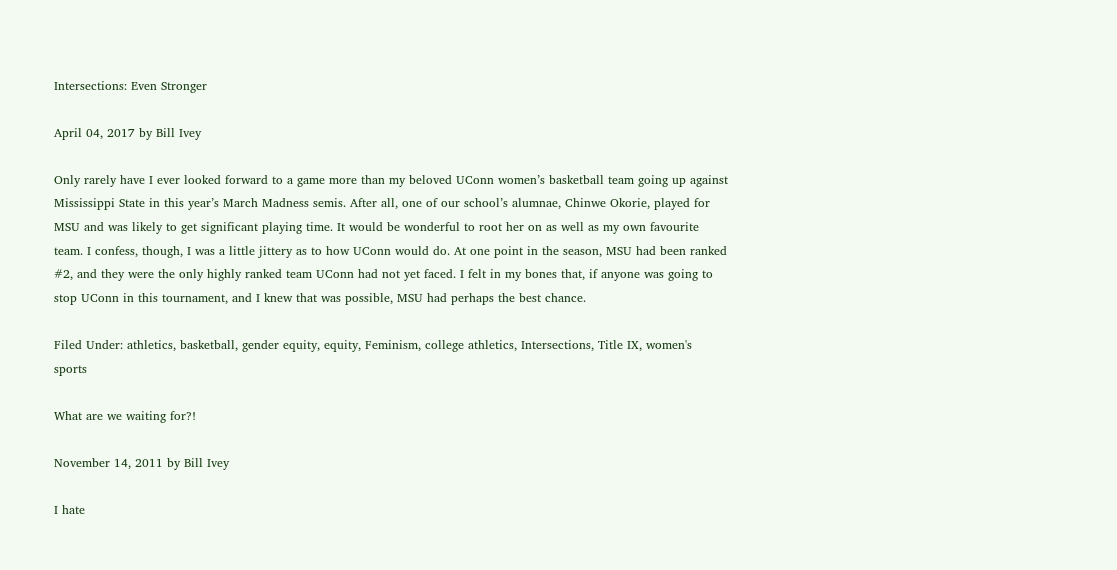Intersections: Even Stronger

April 04, 2017 by Bill Ivey

Only rarely have I ever looked forward to a game more than my beloved UConn women’s basketball team going up against Mississippi State in this year’s March Madness semis. After all, one of our school’s alumnae, Chinwe Okorie, played for MSU and was likely to get significant playing time. It would be wonderful to root her on as well as my own favourite team. I confess, though, I was a little jittery as to how UConn would do. At one point in the season, MSU had been ranked #2, and they were the only highly ranked team UConn had not yet faced. I felt in my bones that, if anyone was going to stop UConn in this tournament, and I knew that was possible, MSU had perhaps the best chance.

Filed Under: athletics, basketball, gender equity, equity, Feminism, college athletics, Intersections, Title IX, women's sports

What are we waiting for?!

November 14, 2011 by Bill Ivey

I hate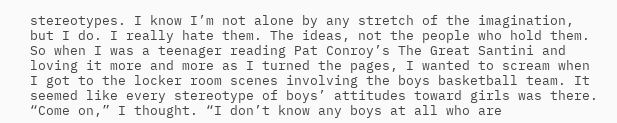stereotypes. I know I’m not alone by any stretch of the imagination, but I do. I really hate them. The ideas, not the people who hold them. So when I was a teenager reading Pat Conroy’s The Great Santini and loving it more and more as I turned the pages, I wanted to scream when I got to the locker room scenes involving the boys basketball team. It seemed like every stereotype of boys’ attitudes toward girls was there. “Come on,” I thought. “I don’t know any boys at all who are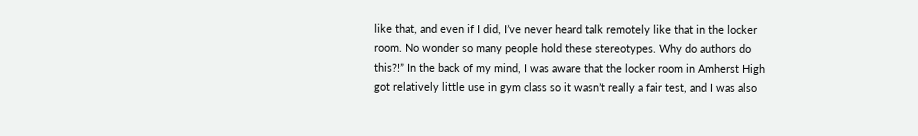like that, and even if I did, I’ve never heard talk remotely like that in the locker room. No wonder so many people hold these stereotypes. Why do authors do this?!” In the back of my mind, I was aware that the locker room in Amherst High got relatively little use in gym class so it wasn’t really a fair test, and I was also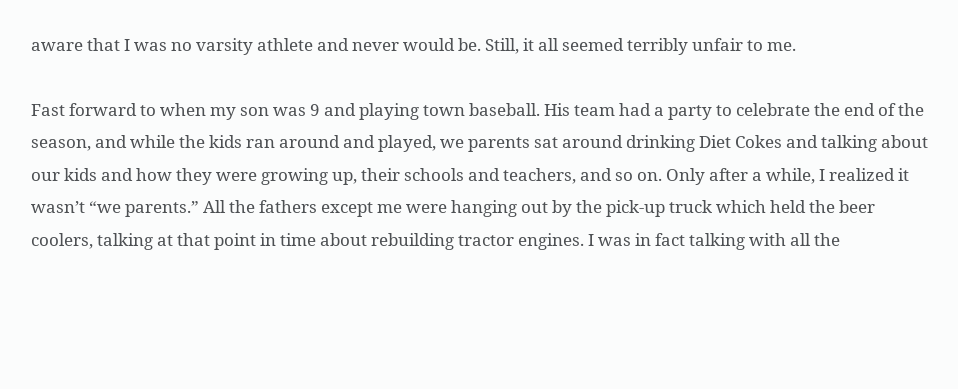aware that I was no varsity athlete and never would be. Still, it all seemed terribly unfair to me.

Fast forward to when my son was 9 and playing town baseball. His team had a party to celebrate the end of the season, and while the kids ran around and played, we parents sat around drinking Diet Cokes and talking about our kids and how they were growing up, their schools and teachers, and so on. Only after a while, I realized it wasn’t “we parents.” All the fathers except me were hanging out by the pick-up truck which held the beer coolers, talking at that point in time about rebuilding tractor engines. I was in fact talking with all the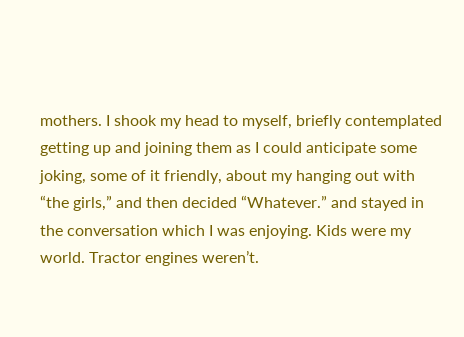mothers. I shook my head to myself, briefly contemplated getting up and joining them as I could anticipate some joking, some of it friendly, about my hanging out with “the girls,” and then decided “Whatever.” and stayed in the conversation which I was enjoying. Kids were my world. Tractor engines weren’t.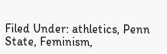Filed Under: athletics, Penn State, Feminism,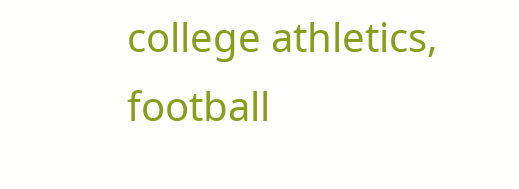college athletics, football